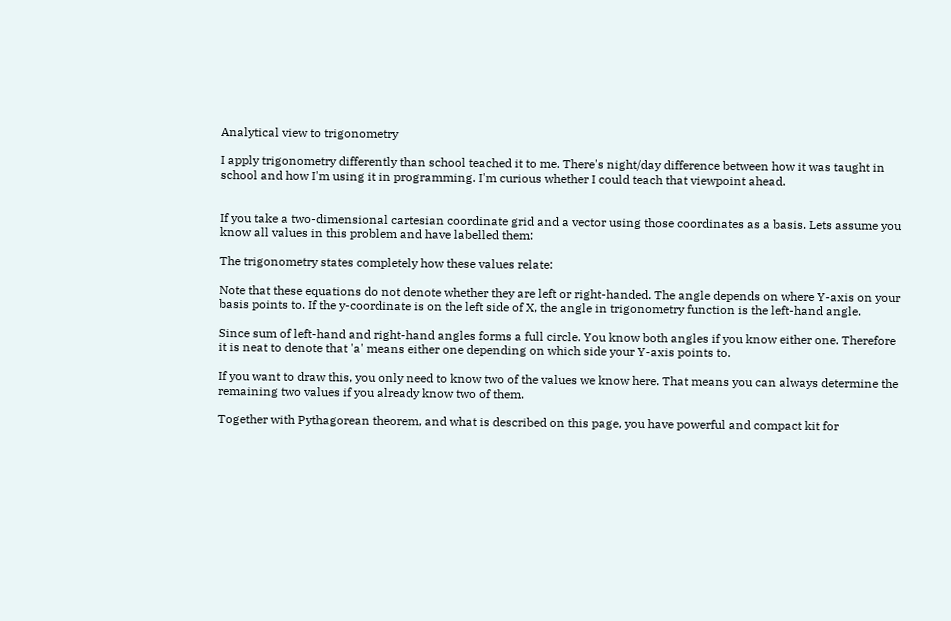Analytical view to trigonometry

I apply trigonometry differently than school teached it to me. There's night/day difference between how it was taught in school and how I'm using it in programming. I'm curious whether I could teach that viewpoint ahead.


If you take a two-dimensional cartesian coordinate grid and a vector using those coordinates as a basis. Lets assume you know all values in this problem and have labelled them:

The trigonometry states completely how these values relate:

Note that these equations do not denote whether they are left or right-handed. The angle depends on where Y-axis on your basis points to. If the y-coordinate is on the left side of X, the angle in trigonometry function is the left-hand angle.

Since sum of left-hand and right-hand angles forms a full circle. You know both angles if you know either one. Therefore it is neat to denote that 'a' means either one depending on which side your Y-axis points to.

If you want to draw this, you only need to know two of the values we know here. That means you can always determine the remaining two values if you already know two of them.

Together with Pythagorean theorem, and what is described on this page, you have powerful and compact kit for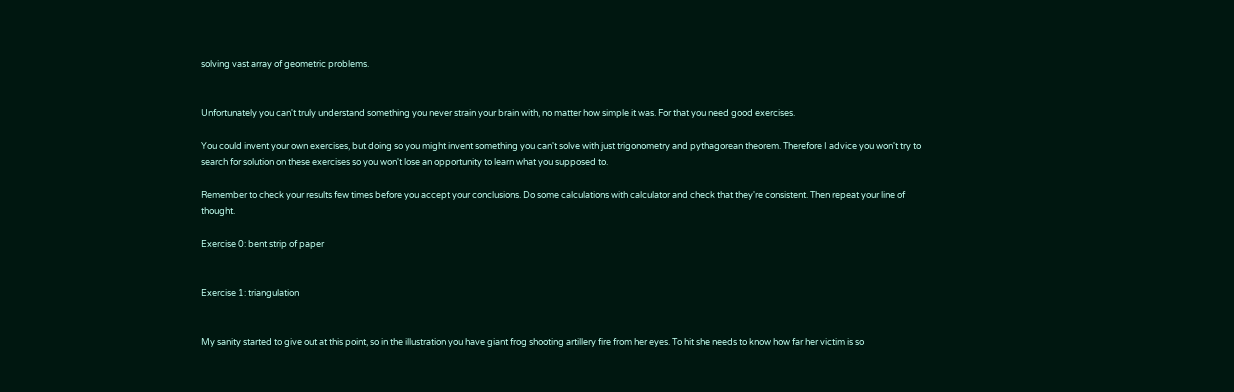solving vast array of geometric problems.


Unfortunately you can't truly understand something you never strain your brain with, no matter how simple it was. For that you need good exercises.

You could invent your own exercises, but doing so you might invent something you can't solve with just trigonometry and pythagorean theorem. Therefore I advice you won't try to search for solution on these exercises so you won't lose an opportunity to learn what you supposed to.

Remember to check your results few times before you accept your conclusions. Do some calculations with calculator and check that they're consistent. Then repeat your line of thought.

Exercise 0: bent strip of paper


Exercise 1: triangulation


My sanity started to give out at this point, so in the illustration you have giant frog shooting artillery fire from her eyes. To hit she needs to know how far her victim is so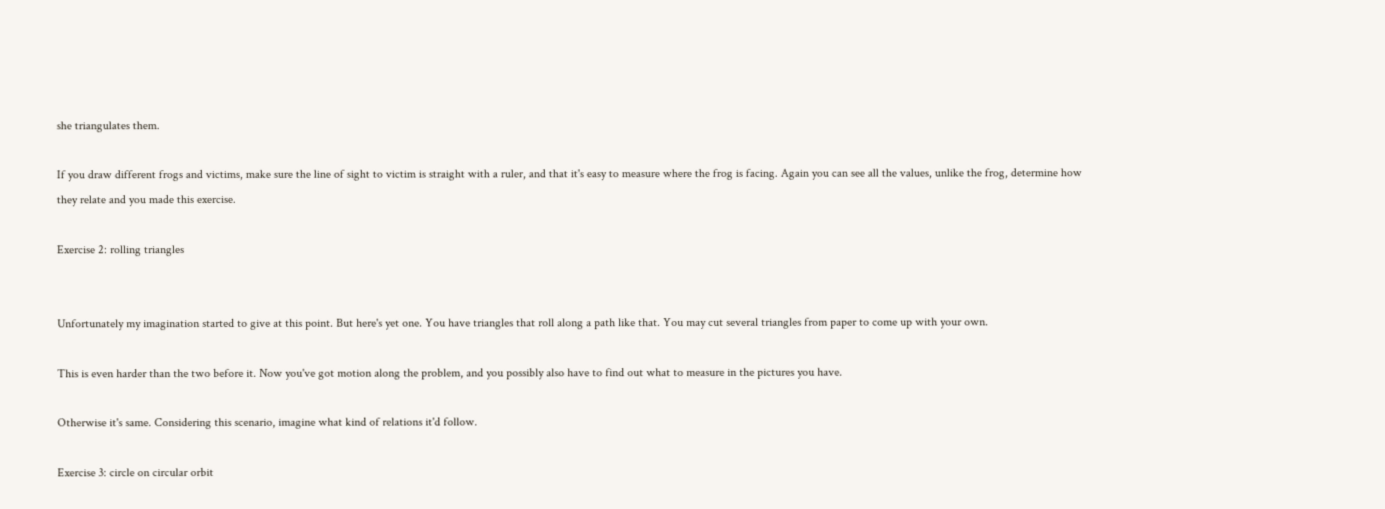she triangulates them.

If you draw different frogs and victims, make sure the line of sight to victim is straight with a ruler, and that it's easy to measure where the frog is facing. Again you can see all the values, unlike the frog, determine how they relate and you made this exercise.

Exercise 2: rolling triangles


Unfortunately my imagination started to give at this point. But here's yet one. You have triangles that roll along a path like that. You may cut several triangles from paper to come up with your own.

This is even harder than the two before it. Now you've got motion along the problem, and you possibly also have to find out what to measure in the pictures you have.

Otherwise it's same. Considering this scenario, imagine what kind of relations it'd follow.

Exercise 3: circle on circular orbit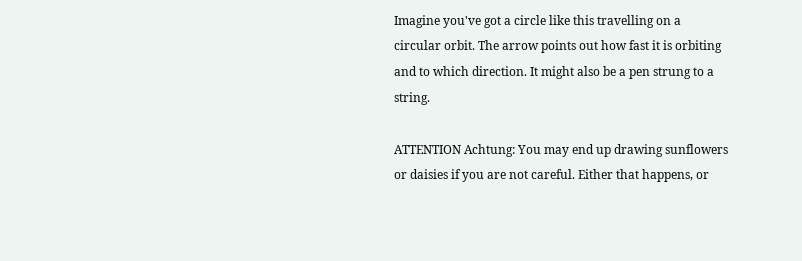Imagine you've got a circle like this travelling on a circular orbit. The arrow points out how fast it is orbiting and to which direction. It might also be a pen strung to a string.

ATTENTION Achtung: You may end up drawing sunflowers or daisies if you are not careful. Either that happens, or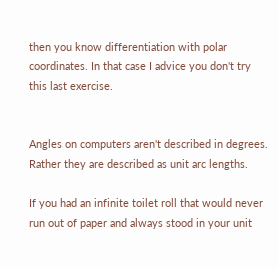then you know differentiation with polar coordinates. In that case I advice you don't try this last exercise.


Angles on computers aren't described in degrees. Rather they are described as unit arc lengths.

If you had an infinite toilet roll that would never run out of paper and always stood in your unit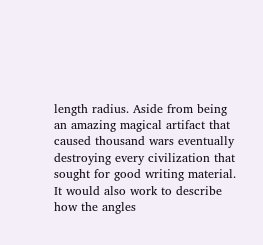length radius. Aside from being an amazing magical artifact that caused thousand wars eventually destroying every civilization that sought for good writing material. It would also work to describe how the angles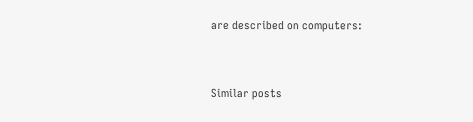are described on computers:


Similar posts